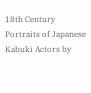18th Century Portraits of Japanese Kabuki Actors by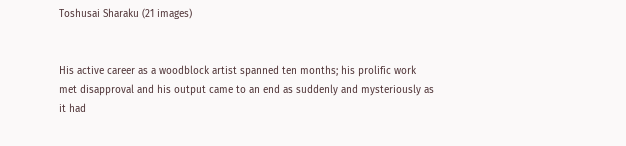Toshusai Sharaku (21 images)


His active career as a woodblock artist spanned ten months; his prolific work met disapproval and his output came to an end as suddenly and mysteriously as it had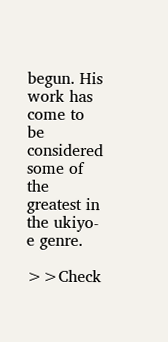begun. His work has come to be considered some of the greatest in the ukiyo-e genre.

>>Check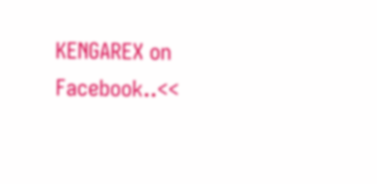KENGAREX on Facebook..<<